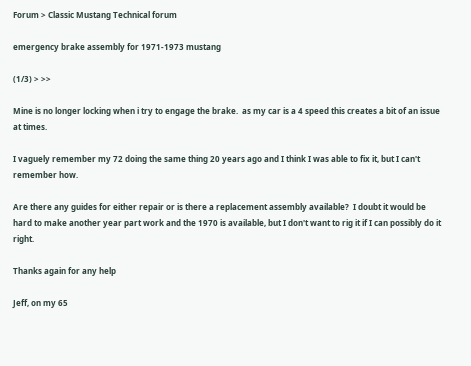Forum > Classic Mustang Technical forum

emergency brake assembly for 1971-1973 mustang

(1/3) > >>

Mine is no longer locking when i try to engage the brake.  as my car is a 4 speed this creates a bit of an issue at times.

I vaguely remember my 72 doing the same thing 20 years ago and I think I was able to fix it, but I can't remember how.

Are there any guides for either repair or is there a replacement assembly available?  I doubt it would be hard to make another year part work and the 1970 is available, but I don't want to rig it if I can possibly do it right.

Thanks again for any help

Jeff, on my 65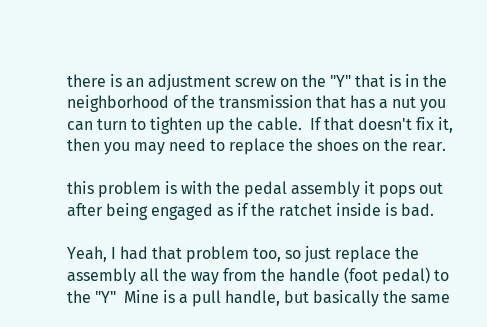there is an adjustment screw on the "Y" that is in the neighborhood of the transmission that has a nut you can turn to tighten up the cable.  If that doesn't fix it, then you may need to replace the shoes on the rear.

this problem is with the pedal assembly it pops out after being engaged as if the ratchet inside is bad.

Yeah, I had that problem too, so just replace the assembly all the way from the handle (foot pedal) to the "Y"  Mine is a pull handle, but basically the same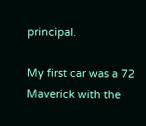principal.

My first car was a 72 Maverick with the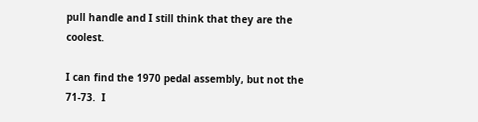pull handle and I still think that they are the coolest.

I can find the 1970 pedal assembly, but not the 71-73.  I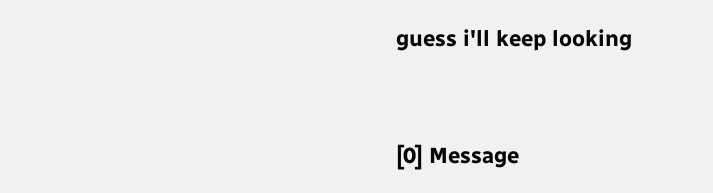guess i'll keep looking


[0] Message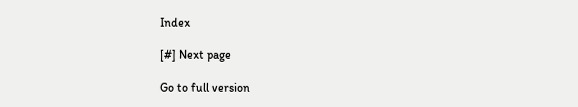Index

[#] Next page

Go to full version